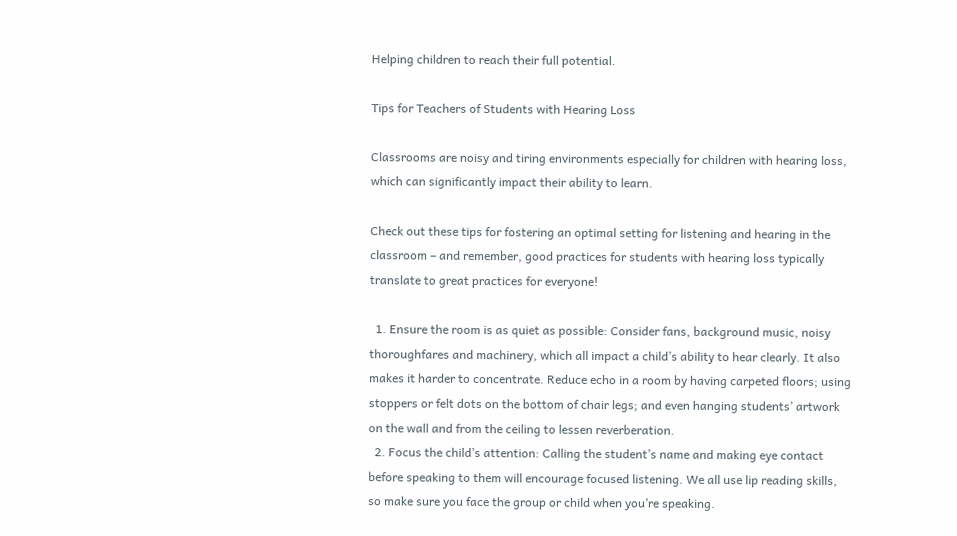Helping children to reach their full potential.

Tips for Teachers of Students with Hearing Loss

Classrooms are noisy and tiring environments especially for children with hearing loss, which can significantly impact their ability to learn.

Check out these tips for fostering an optimal setting for listening and hearing in the classroom – and remember, good practices for students with hearing loss typically translate to great practices for everyone!

  1. Ensure the room is as quiet as possible: Consider fans, background music, noisy thoroughfares and machinery, which all impact a child’s ability to hear clearly. It also makes it harder to concentrate. Reduce echo in a room by having carpeted floors; using stoppers or felt dots on the bottom of chair legs; and even hanging students’ artwork on the wall and from the ceiling to lessen reverberation.
  2. Focus the child’s attention: Calling the student’s name and making eye contact before speaking to them will encourage focused listening. We all use lip reading skills, so make sure you face the group or child when you’re speaking.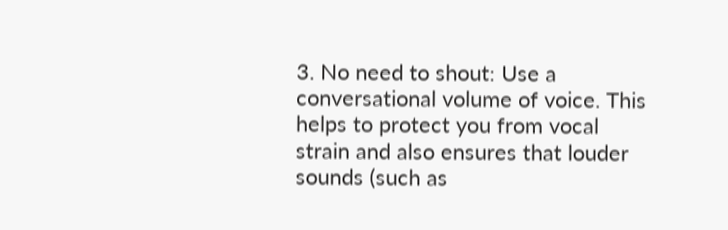3. No need to shout: Use a conversational volume of voice. This helps to protect you from vocal strain and also ensures that louder sounds (such as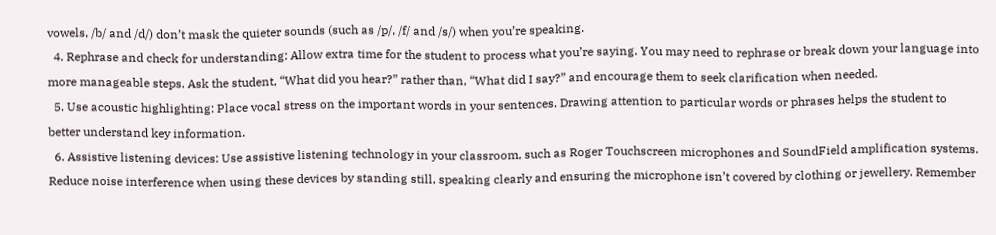vowels, /b/ and /d/) don’t mask the quieter sounds (such as /p/, /f/ and /s/) when you’re speaking.
  4. Rephrase and check for understanding: Allow extra time for the student to process what you’re saying. You may need to rephrase or break down your language into more manageable steps. Ask the student, “What did you hear?” rather than, “What did I say?” and encourage them to seek clarification when needed.
  5. Use acoustic highlighting: Place vocal stress on the important words in your sentences. Drawing attention to particular words or phrases helps the student to better understand key information.
  6. Assistive listening devices: Use assistive listening technology in your classroom, such as Roger Touchscreen microphones and SoundField amplification systems. Reduce noise interference when using these devices by standing still, speaking clearly and ensuring the microphone isn’t covered by clothing or jewellery. Remember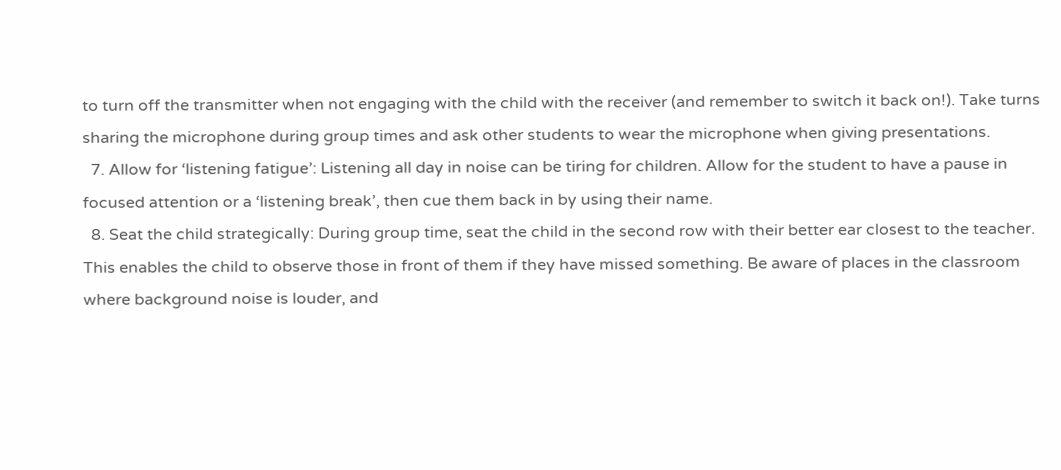to turn off the transmitter when not engaging with the child with the receiver (and remember to switch it back on!). Take turns sharing the microphone during group times and ask other students to wear the microphone when giving presentations.
  7. Allow for ‘listening fatigue’: Listening all day in noise can be tiring for children. Allow for the student to have a pause in focused attention or a ‘listening break’, then cue them back in by using their name.
  8. Seat the child strategically: During group time, seat the child in the second row with their better ear closest to the teacher. This enables the child to observe those in front of them if they have missed something. Be aware of places in the classroom where background noise is louder, and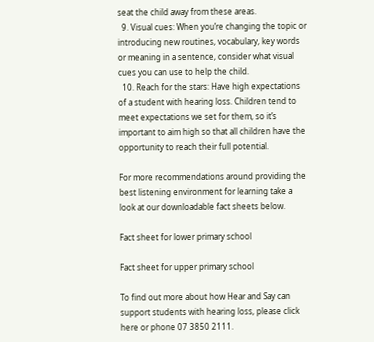seat the child away from these areas.
  9. Visual cues: When you’re changing the topic or introducing new routines, vocabulary, key words or meaning in a sentence, consider what visual cues you can use to help the child.
  10. Reach for the stars: Have high expectations of a student with hearing loss. Children tend to meet expectations we set for them, so it’s important to aim high so that all children have the opportunity to reach their full potential.

For more recommendations around providing the best listening environment for learning take a look at our downloadable fact sheets below.

Fact sheet for lower primary school

Fact sheet for upper primary school

To find out more about how Hear and Say can support students with hearing loss, please click here or phone 07 3850 2111.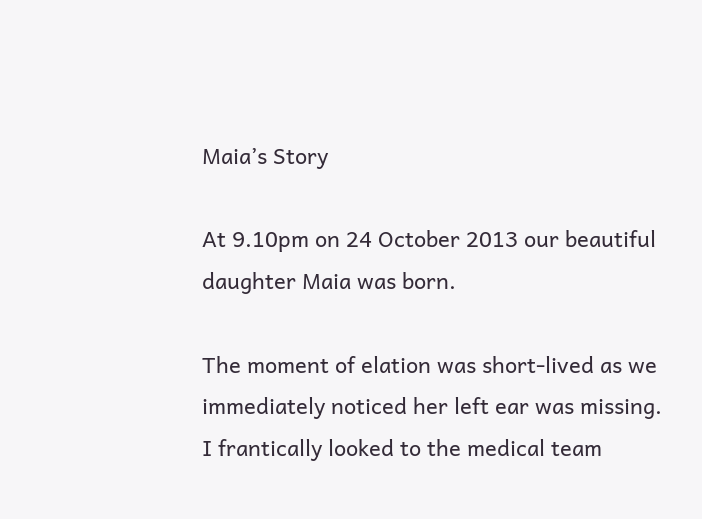Maia’s Story

At 9.10pm on 24 October 2013 our beautiful daughter Maia was born.

The moment of elation was short-lived as we immediately noticed her left ear was missing. I frantically looked to the medical team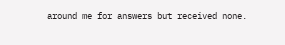around me for answers but received none.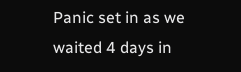Panic set in as we waited 4 days in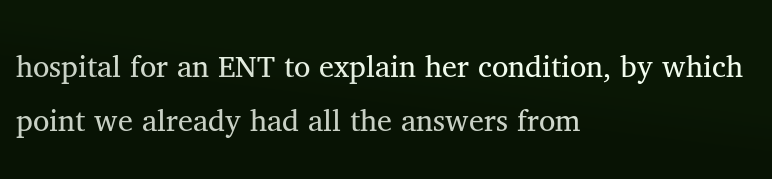hospital for an ENT to explain her condition, by which point we already had all the answers from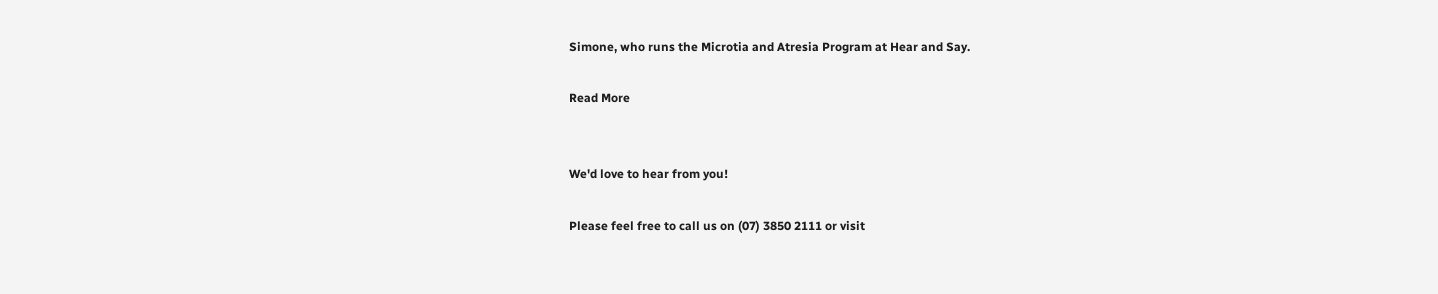Simone, who runs the Microtia and Atresia Program at Hear and Say.

Read More


We'd love to hear from you!

Please feel free to call us on (07) 3850 2111 or visit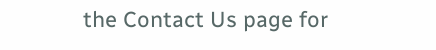the Contact Us page for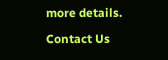more details.

Contact Us